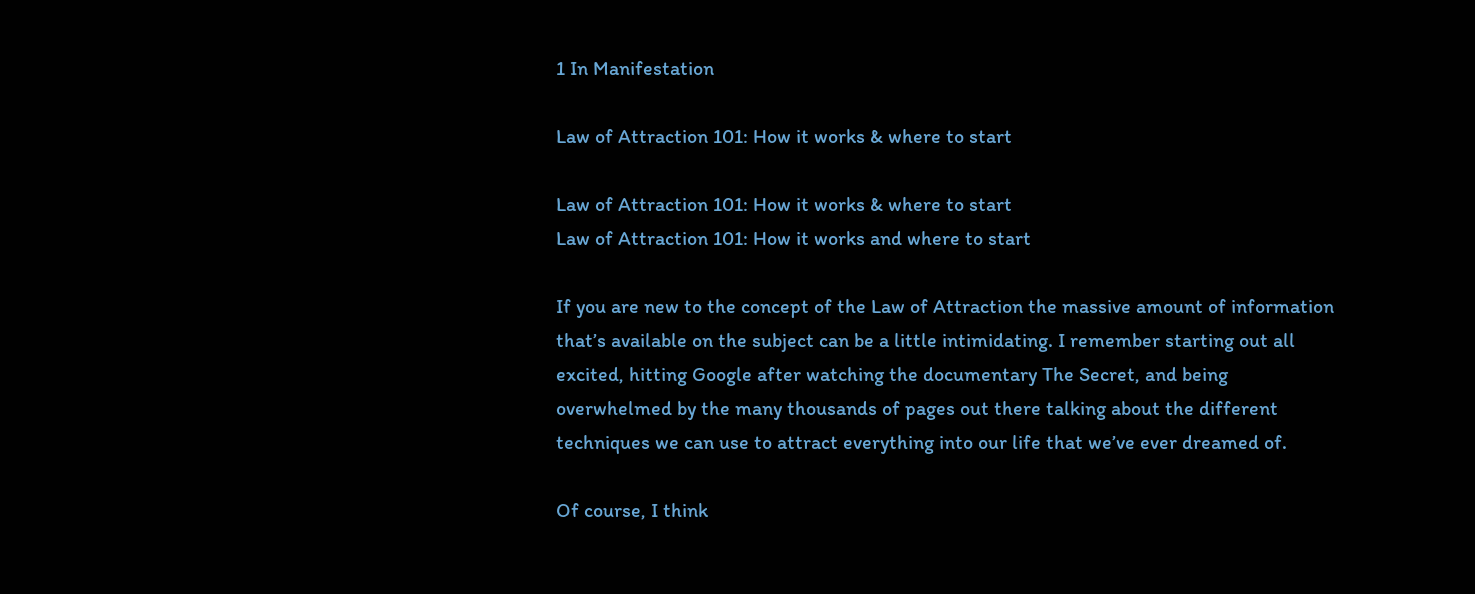1 In Manifestation

Law of Attraction 101: How it works & where to start

Law of Attraction 101: How it works & where to start
Law of Attraction 101: How it works and where to start

If you are new to the concept of the Law of Attraction the massive amount of information that’s available on the subject can be a little intimidating. I remember starting out all excited, hitting Google after watching the documentary The Secret, and being overwhelmed by the many thousands of pages out there talking about the different techniques we can use to attract everything into our life that we’ve ever dreamed of.

Of course, I think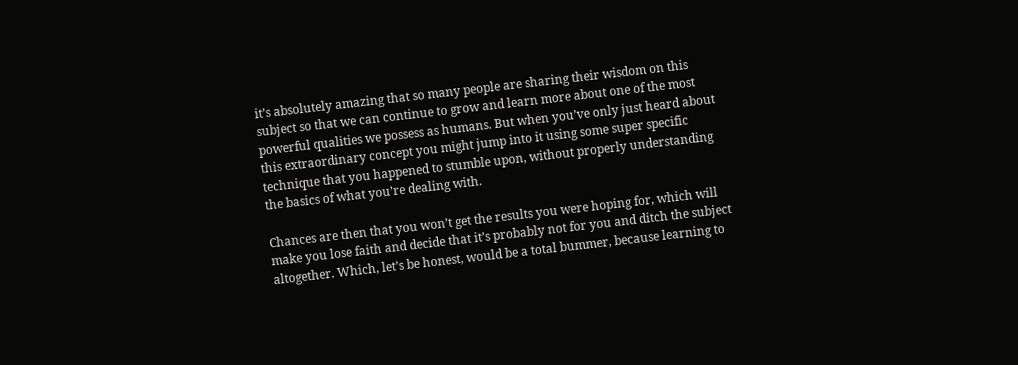it’s absolutely amazing that so many people are sharing their wisdom on this subject so that we can continue to grow and learn more about one of the most powerful qualities we possess as humans. But when you’ve only just heard about this extraordinary concept you might jump into it using some super specific technique that you happened to stumble upon, without properly understanding the basics of what you’re dealing with.

Chances are then that you won’t get the results you were hoping for, which will make you lose faith and decide that it’s probably not for you and ditch the subject altogether. Which, let’s be honest, would be a total bummer, because learning to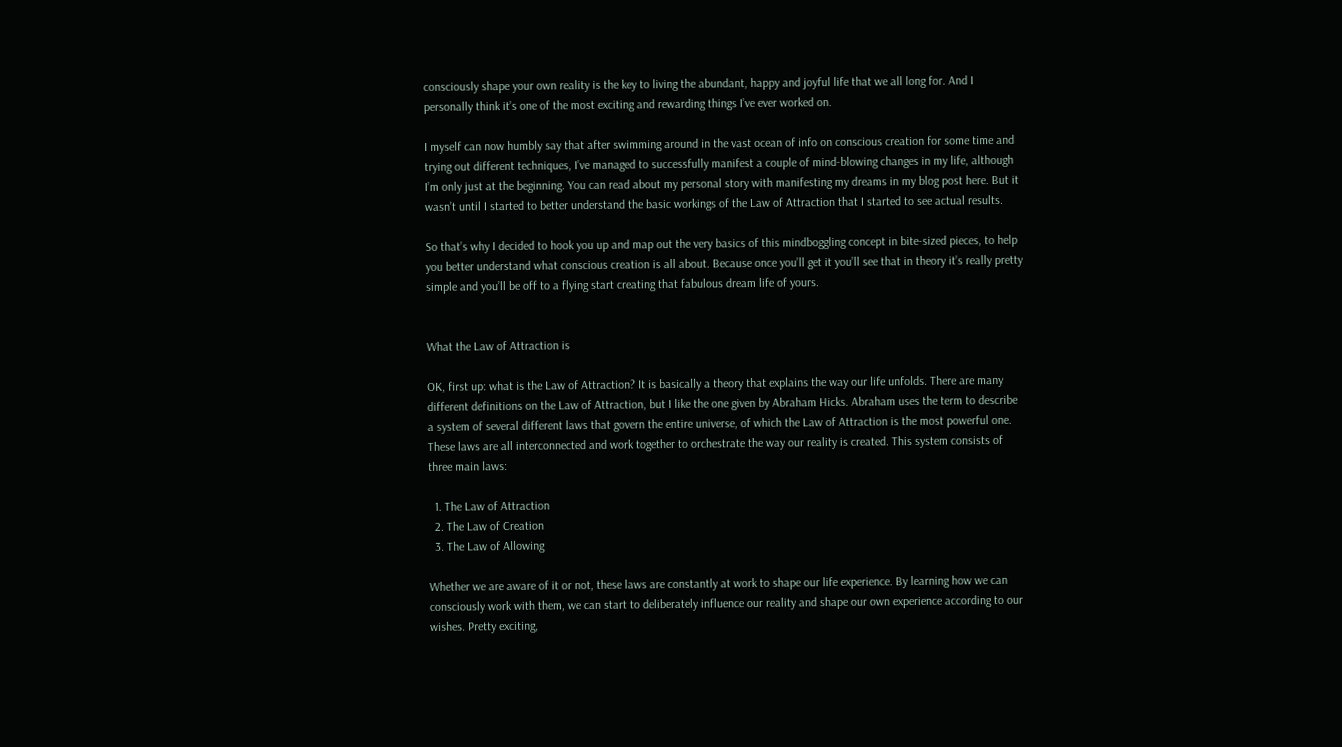consciously shape your own reality is the key to living the abundant, happy and joyful life that we all long for. And I personally think it’s one of the most exciting and rewarding things I’ve ever worked on.

I myself can now humbly say that after swimming around in the vast ocean of info on conscious creation for some time and trying out different techniques, I’ve managed to successfully manifest a couple of mind-blowing changes in my life, although I’m only just at the beginning. You can read about my personal story with manifesting my dreams in my blog post here. But it wasn’t until I started to better understand the basic workings of the Law of Attraction that I started to see actual results.

So that’s why I decided to hook you up and map out the very basics of this mindboggling concept in bite-sized pieces, to help you better understand what conscious creation is all about. Because once you’ll get it you’ll see that in theory it’s really pretty simple and you’ll be off to a flying start creating that fabulous dream life of yours.


What the Law of Attraction is

OK, first up: what is the Law of Attraction? It is basically a theory that explains the way our life unfolds. There are many different definitions on the Law of Attraction, but I like the one given by Abraham Hicks. Abraham uses the term to describe a system of several different laws that govern the entire universe, of which the Law of Attraction is the most powerful one. These laws are all interconnected and work together to orchestrate the way our reality is created. This system consists of three main laws:

  1. The Law of Attraction
  2. The Law of Creation
  3. The Law of Allowing

Whether we are aware of it or not, these laws are constantly at work to shape our life experience. By learning how we can consciously work with them, we can start to deliberately influence our reality and shape our own experience according to our wishes. Pretty exciting,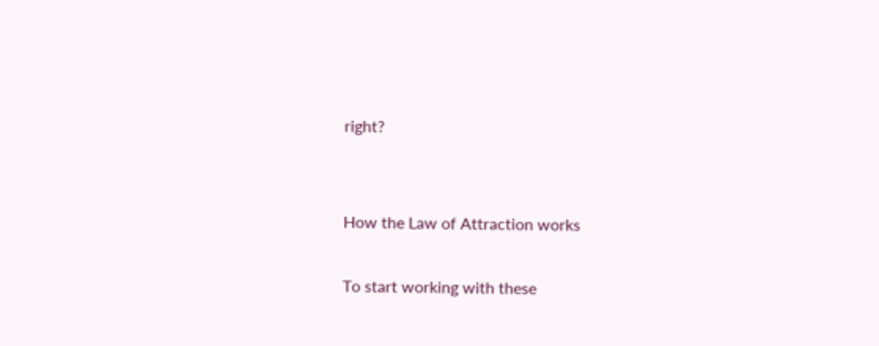right?


How the Law of Attraction works

To start working with these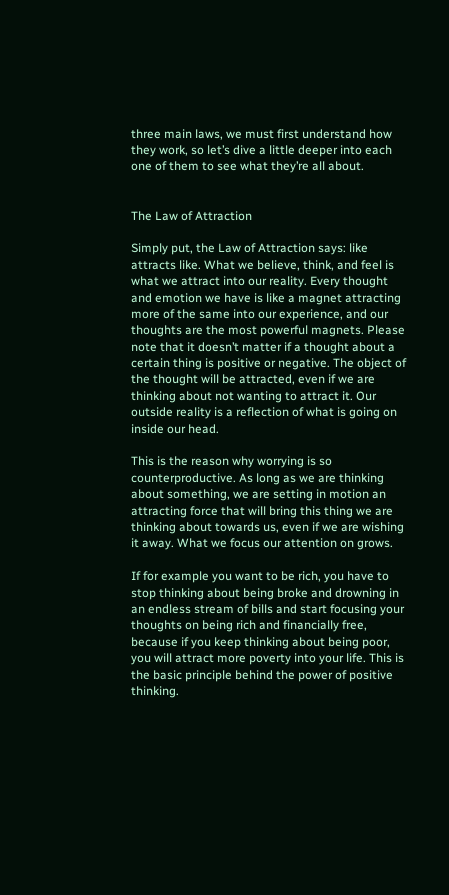three main laws, we must first understand how they work, so let’s dive a little deeper into each one of them to see what they’re all about.


The Law of Attraction

Simply put, the Law of Attraction says: like attracts like. What we believe, think, and feel is what we attract into our reality. Every thought and emotion we have is like a magnet attracting more of the same into our experience, and our thoughts are the most powerful magnets. Please note that it doesn’t matter if a thought about a certain thing is positive or negative. The object of the thought will be attracted, even if we are thinking about not wanting to attract it. Our outside reality is a reflection of what is going on inside our head.

This is the reason why worrying is so counterproductive. As long as we are thinking about something, we are setting in motion an attracting force that will bring this thing we are thinking about towards us, even if we are wishing it away. What we focus our attention on grows.

If for example you want to be rich, you have to stop thinking about being broke and drowning in an endless stream of bills and start focusing your thoughts on being rich and financially free, because if you keep thinking about being poor, you will attract more poverty into your life. This is the basic principle behind the power of positive thinking.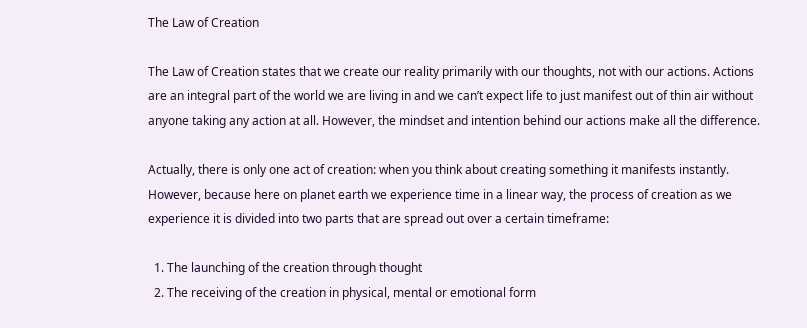The Law of Creation

The Law of Creation states that we create our reality primarily with our thoughts, not with our actions. Actions are an integral part of the world we are living in and we can’t expect life to just manifest out of thin air without anyone taking any action at all. However, the mindset and intention behind our actions make all the difference.

Actually, there is only one act of creation: when you think about creating something it manifests instantly. However, because here on planet earth we experience time in a linear way, the process of creation as we experience it is divided into two parts that are spread out over a certain timeframe:

  1. The launching of the creation through thought
  2. The receiving of the creation in physical, mental or emotional form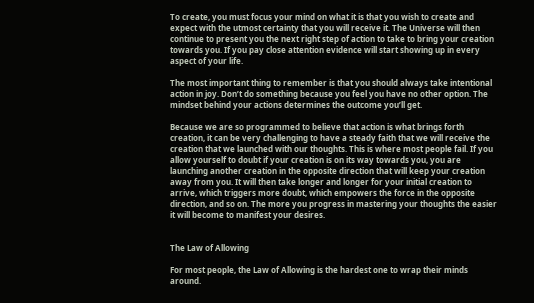To create, you must focus your mind on what it is that you wish to create and expect with the utmost certainty that you will receive it. The Universe will then continue to present you the next right step of action to take to bring your creation towards you. If you pay close attention evidence will start showing up in every aspect of your life.

The most important thing to remember is that you should always take intentional action in joy. Don’t do something because you feel you have no other option. The mindset behind your actions determines the outcome you’ll get.

Because we are so programmed to believe that action is what brings forth creation, it can be very challenging to have a steady faith that we will receive the creation that we launched with our thoughts. This is where most people fail. If you allow yourself to doubt if your creation is on its way towards you, you are launching another creation in the opposite direction that will keep your creation away from you. It will then take longer and longer for your initial creation to arrive, which triggers more doubt, which empowers the force in the opposite direction, and so on. The more you progress in mastering your thoughts the easier it will become to manifest your desires.


The Law of Allowing

For most people, the Law of Allowing is the hardest one to wrap their minds around.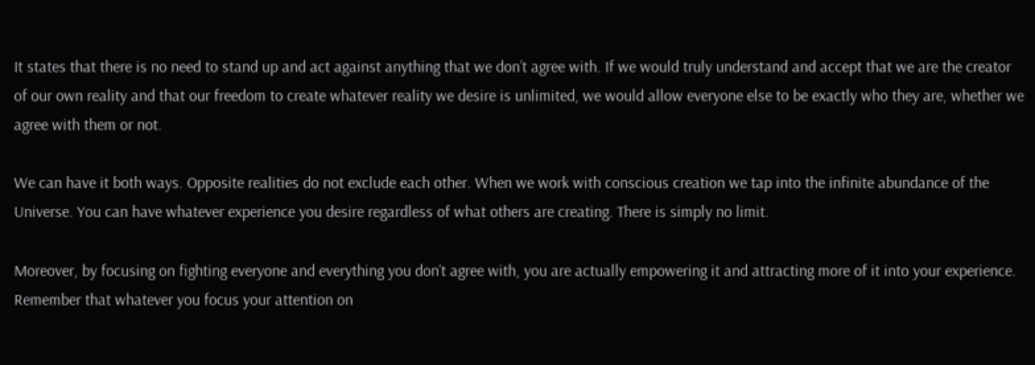It states that there is no need to stand up and act against anything that we don’t agree with. If we would truly understand and accept that we are the creator of our own reality and that our freedom to create whatever reality we desire is unlimited, we would allow everyone else to be exactly who they are, whether we agree with them or not.

We can have it both ways. Opposite realities do not exclude each other. When we work with conscious creation we tap into the infinite abundance of the Universe. You can have whatever experience you desire regardless of what others are creating. There is simply no limit.

Moreover, by focusing on fighting everyone and everything you don’t agree with, you are actually empowering it and attracting more of it into your experience. Remember that whatever you focus your attention on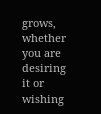grows, whether you are desiring it or wishing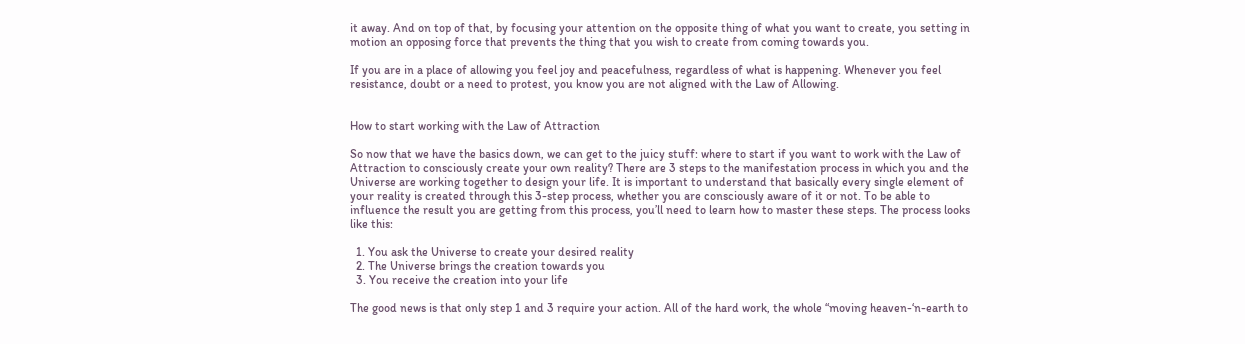it away. And on top of that, by focusing your attention on the opposite thing of what you want to create, you setting in motion an opposing force that prevents the thing that you wish to create from coming towards you.

If you are in a place of allowing you feel joy and peacefulness, regardless of what is happening. Whenever you feel resistance, doubt or a need to protest, you know you are not aligned with the Law of Allowing.


How to start working with the Law of Attraction

So now that we have the basics down, we can get to the juicy stuff: where to start if you want to work with the Law of Attraction to consciously create your own reality? There are 3 steps to the manifestation process in which you and the Universe are working together to design your life. It is important to understand that basically every single element of your reality is created through this 3-step process, whether you are consciously aware of it or not. To be able to influence the result you are getting from this process, you’ll need to learn how to master these steps. The process looks like this:

  1. You ask the Universe to create your desired reality
  2. The Universe brings the creation towards you
  3. You receive the creation into your life

The good news is that only step 1 and 3 require your action. All of the hard work, the whole “moving heaven-‘n-earth to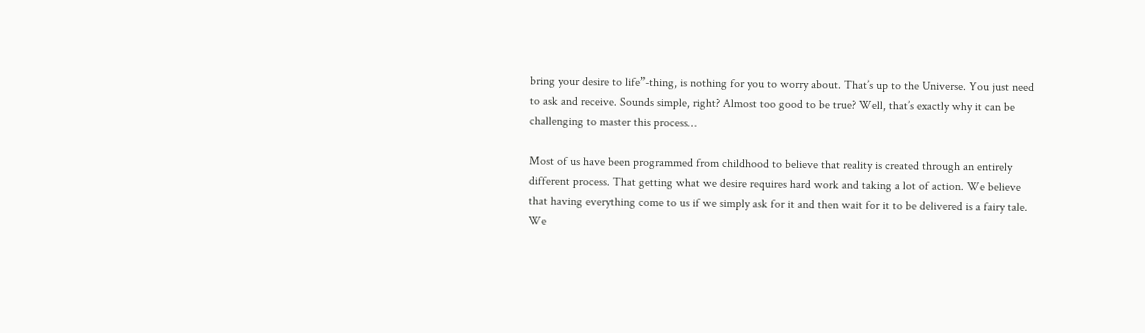bring your desire to life”-thing, is nothing for you to worry about. That’s up to the Universe. You just need to ask and receive. Sounds simple, right? Almost too good to be true? Well, that’s exactly why it can be challenging to master this process…

Most of us have been programmed from childhood to believe that reality is created through an entirely different process. That getting what we desire requires hard work and taking a lot of action. We believe that having everything come to us if we simply ask for it and then wait for it to be delivered is a fairy tale. We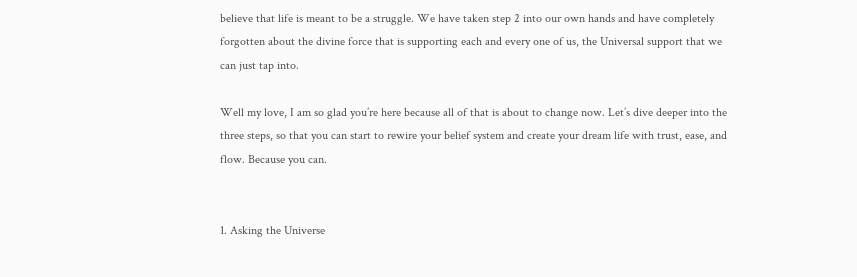believe that life is meant to be a struggle. We have taken step 2 into our own hands and have completely forgotten about the divine force that is supporting each and every one of us, the Universal support that we can just tap into.

Well my love, I am so glad you’re here because all of that is about to change now. Let’s dive deeper into the three steps, so that you can start to rewire your belief system and create your dream life with trust, ease, and flow. Because you can.


1. Asking the Universe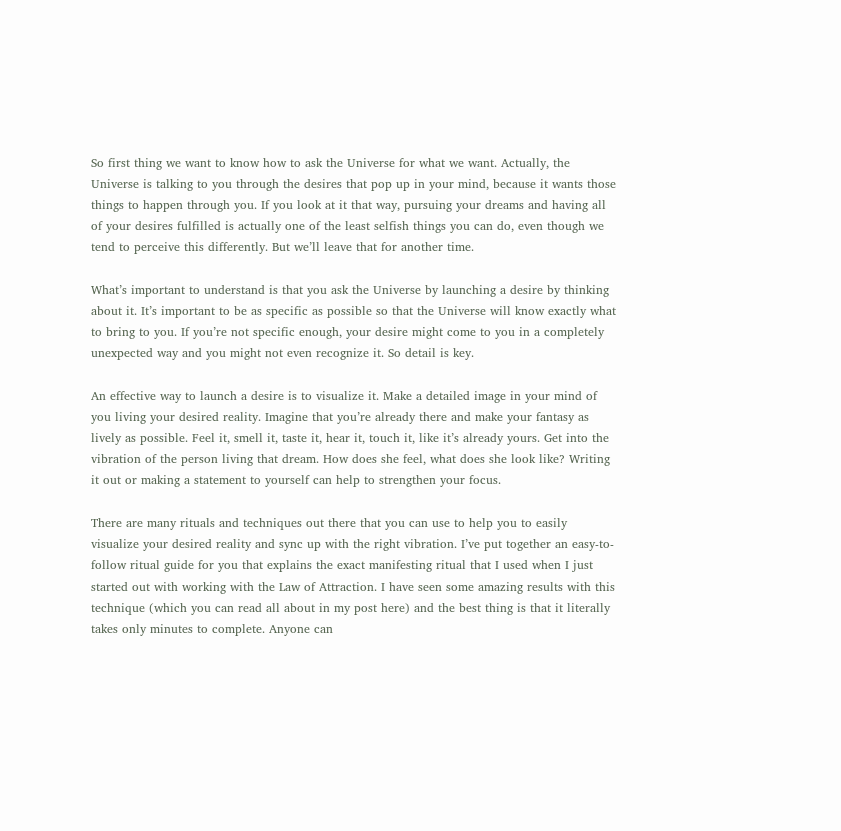So first thing we want to know how to ask the Universe for what we want. Actually, the Universe is talking to you through the desires that pop up in your mind, because it wants those things to happen through you. If you look at it that way, pursuing your dreams and having all of your desires fulfilled is actually one of the least selfish things you can do, even though we tend to perceive this differently. But we’ll leave that for another time.

What’s important to understand is that you ask the Universe by launching a desire by thinking about it. It’s important to be as specific as possible so that the Universe will know exactly what to bring to you. If you’re not specific enough, your desire might come to you in a completely unexpected way and you might not even recognize it. So detail is key.

An effective way to launch a desire is to visualize it. Make a detailed image in your mind of you living your desired reality. Imagine that you’re already there and make your fantasy as lively as possible. Feel it, smell it, taste it, hear it, touch it, like it’s already yours. Get into the vibration of the person living that dream. How does she feel, what does she look like? Writing it out or making a statement to yourself can help to strengthen your focus.

There are many rituals and techniques out there that you can use to help you to easily visualize your desired reality and sync up with the right vibration. I’ve put together an easy-to-follow ritual guide for you that explains the exact manifesting ritual that I used when I just started out with working with the Law of Attraction. I have seen some amazing results with this technique (which you can read all about in my post here) and the best thing is that it literally takes only minutes to complete. Anyone can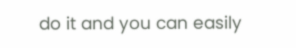do it and you can easily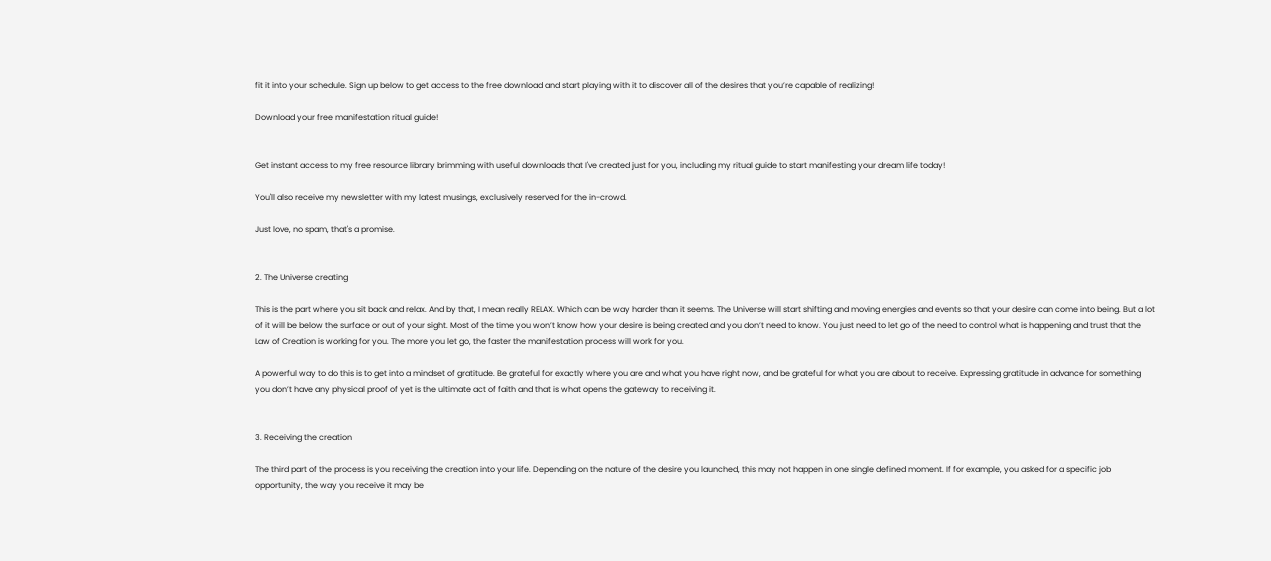fit it into your schedule. Sign up below to get access to the free download and start playing with it to discover all of the desires that you’re capable of realizing!

Download your free manifestation ritual guide!


Get instant access to my free resource library brimming with useful downloads that I've created just for you, including my ritual guide to start manifesting your dream life today!

You'll also receive my newsletter with my latest musings, exclusively reserved for the in-crowd.

Just love, no spam, that's a promise.


2. The Universe creating

This is the part where you sit back and relax. And by that, I mean really RELAX. Which can be way harder than it seems. The Universe will start shifting and moving energies and events so that your desire can come into being. But a lot of it will be below the surface or out of your sight. Most of the time you won’t know how your desire is being created and you don’t need to know. You just need to let go of the need to control what is happening and trust that the Law of Creation is working for you. The more you let go, the faster the manifestation process will work for you.

A powerful way to do this is to get into a mindset of gratitude. Be grateful for exactly where you are and what you have right now, and be grateful for what you are about to receive. Expressing gratitude in advance for something you don’t have any physical proof of yet is the ultimate act of faith and that is what opens the gateway to receiving it.


3. Receiving the creation

The third part of the process is you receiving the creation into your life. Depending on the nature of the desire you launched, this may not happen in one single defined moment. If for example, you asked for a specific job opportunity, the way you receive it may be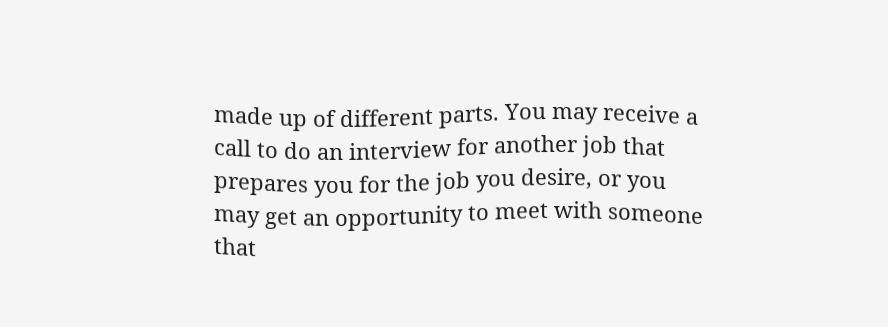made up of different parts. You may receive a call to do an interview for another job that prepares you for the job you desire, or you may get an opportunity to meet with someone that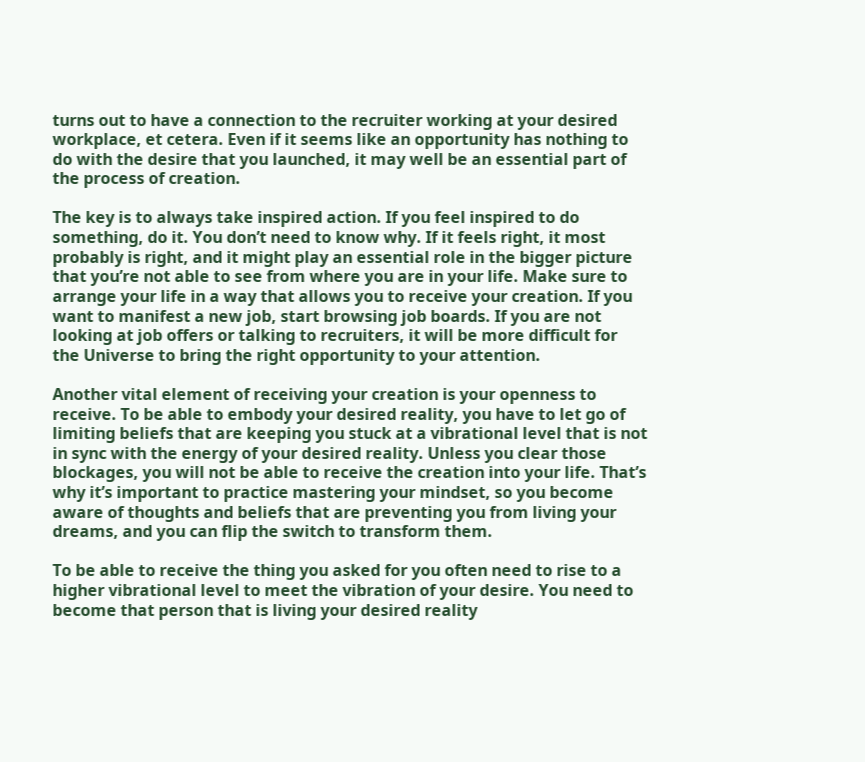turns out to have a connection to the recruiter working at your desired workplace, et cetera. Even if it seems like an opportunity has nothing to do with the desire that you launched, it may well be an essential part of the process of creation.

The key is to always take inspired action. If you feel inspired to do something, do it. You don’t need to know why. If it feels right, it most probably is right, and it might play an essential role in the bigger picture that you’re not able to see from where you are in your life. Make sure to arrange your life in a way that allows you to receive your creation. If you want to manifest a new job, start browsing job boards. If you are not looking at job offers or talking to recruiters, it will be more difficult for the Universe to bring the right opportunity to your attention.

Another vital element of receiving your creation is your openness to receive. To be able to embody your desired reality, you have to let go of limiting beliefs that are keeping you stuck at a vibrational level that is not in sync with the energy of your desired reality. Unless you clear those blockages, you will not be able to receive the creation into your life. That’s why it’s important to practice mastering your mindset, so you become aware of thoughts and beliefs that are preventing you from living your dreams, and you can flip the switch to transform them.

To be able to receive the thing you asked for you often need to rise to a higher vibrational level to meet the vibration of your desire. You need to become that person that is living your desired reality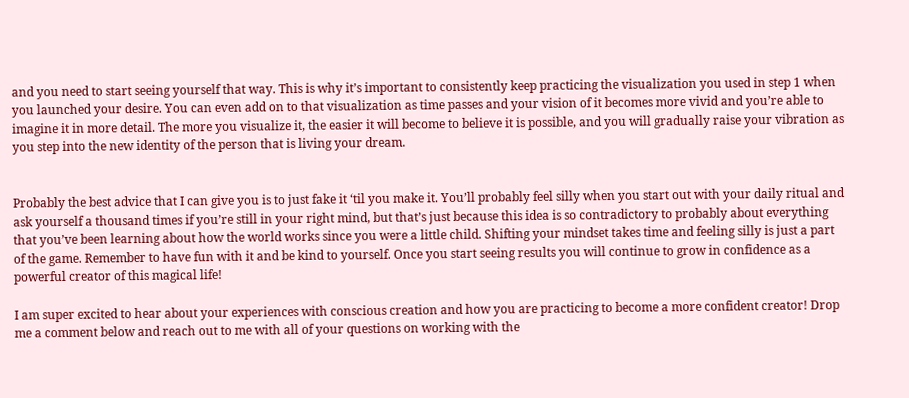and you need to start seeing yourself that way. This is why it’s important to consistently keep practicing the visualization you used in step 1 when you launched your desire. You can even add on to that visualization as time passes and your vision of it becomes more vivid and you’re able to imagine it in more detail. The more you visualize it, the easier it will become to believe it is possible, and you will gradually raise your vibration as you step into the new identity of the person that is living your dream.


Probably the best advice that I can give you is to just fake it ‘til you make it. You’ll probably feel silly when you start out with your daily ritual and ask yourself a thousand times if you’re still in your right mind, but that’s just because this idea is so contradictory to probably about everything that you’ve been learning about how the world works since you were a little child. Shifting your mindset takes time and feeling silly is just a part of the game. Remember to have fun with it and be kind to yourself. Once you start seeing results you will continue to grow in confidence as a powerful creator of this magical life!

I am super excited to hear about your experiences with conscious creation and how you are practicing to become a more confident creator! Drop me a comment below and reach out to me with all of your questions on working with the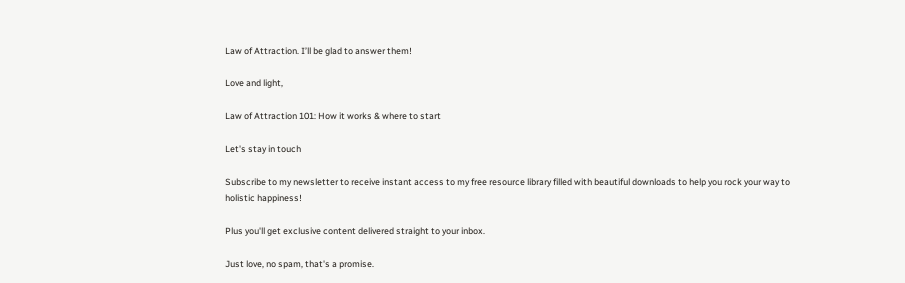Law of Attraction. I’ll be glad to answer them!

Love and light,

Law of Attraction 101: How it works & where to start

Let's stay in touch

Subscribe to my newsletter to receive instant access to my free resource library filled with beautiful downloads to help you rock your way to holistic happiness!

Plus you'll get exclusive content delivered straight to your inbox.

Just love, no spam, that's a promise.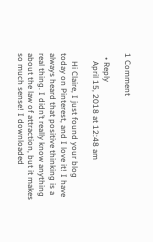1 Comment

  • Reply
    April 15, 2018 at 12:48 am

    Hi Claire, I just found your blog today on Pinterest, and I love it! I have always heard that positive thinking is a real thing. I didn’t really know anything about the law of attraction, but it makes so much sense! I downloaded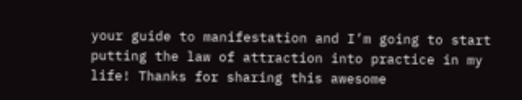your guide to manifestation and I’m going to start putting the law of attraction into practice in my life! Thanks for sharing this awesome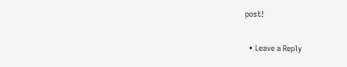post!

  • Leave a Reply